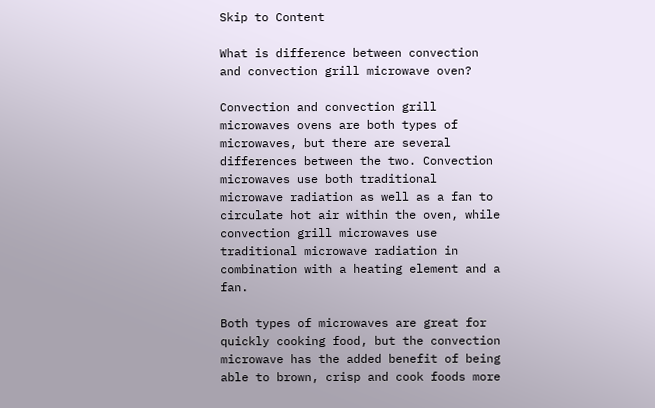Skip to Content

What is difference between convection and convection grill microwave oven?

Convection and convection grill microwaves ovens are both types of microwaves, but there are several differences between the two. Convection microwaves use both traditional microwave radiation as well as a fan to circulate hot air within the oven, while convection grill microwaves use traditional microwave radiation in combination with a heating element and a fan.

Both types of microwaves are great for quickly cooking food, but the convection microwave has the added benefit of being able to brown, crisp and cook foods more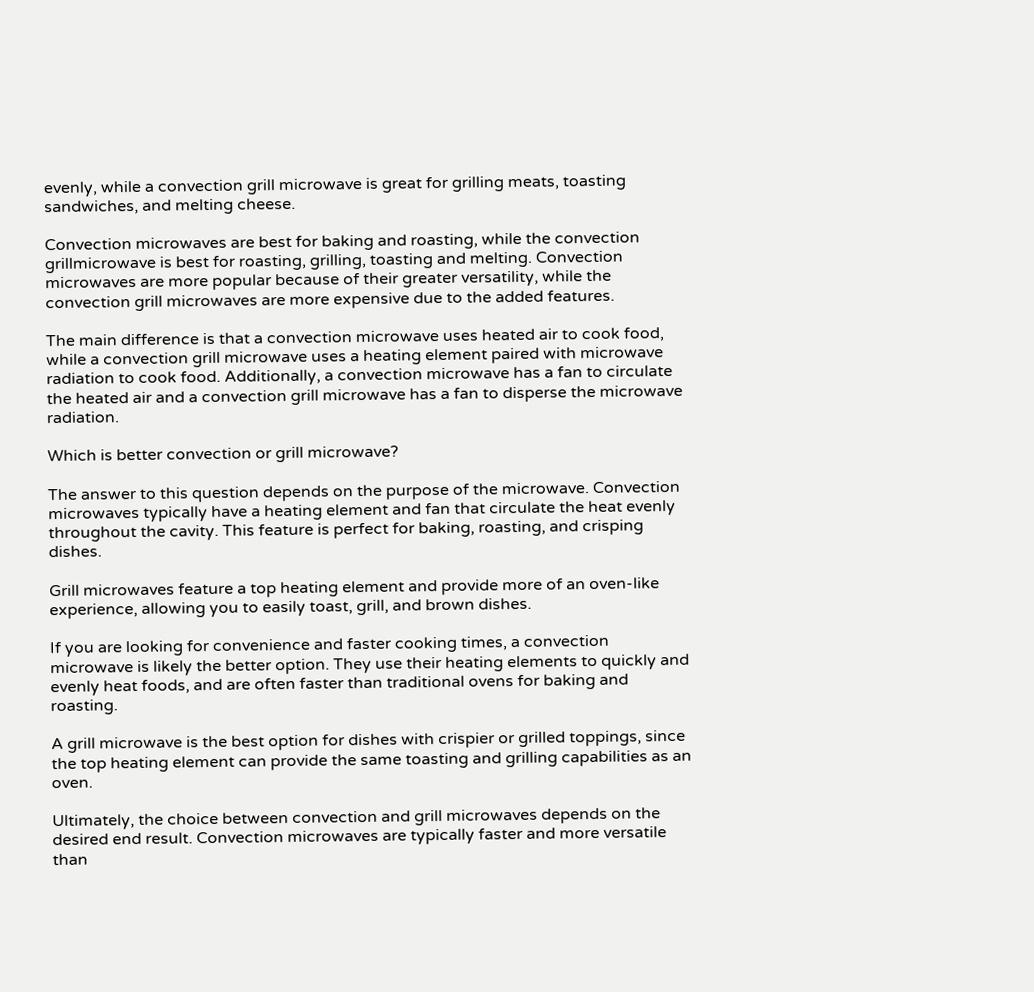evenly, while a convection grill microwave is great for grilling meats, toasting sandwiches, and melting cheese.

Convection microwaves are best for baking and roasting, while the convection grillmicrowave is best for roasting, grilling, toasting and melting. Convection microwaves are more popular because of their greater versatility, while the convection grill microwaves are more expensive due to the added features.

The main difference is that a convection microwave uses heated air to cook food, while a convection grill microwave uses a heating element paired with microwave radiation to cook food. Additionally, a convection microwave has a fan to circulate the heated air and a convection grill microwave has a fan to disperse the microwave radiation.

Which is better convection or grill microwave?

The answer to this question depends on the purpose of the microwave. Convection microwaves typically have a heating element and fan that circulate the heat evenly throughout the cavity. This feature is perfect for baking, roasting, and crisping dishes.

Grill microwaves feature a top heating element and provide more of an oven-like experience, allowing you to easily toast, grill, and brown dishes.

If you are looking for convenience and faster cooking times, a convection microwave is likely the better option. They use their heating elements to quickly and evenly heat foods, and are often faster than traditional ovens for baking and roasting.

A grill microwave is the best option for dishes with crispier or grilled toppings, since the top heating element can provide the same toasting and grilling capabilities as an oven.

Ultimately, the choice between convection and grill microwaves depends on the desired end result. Convection microwaves are typically faster and more versatile than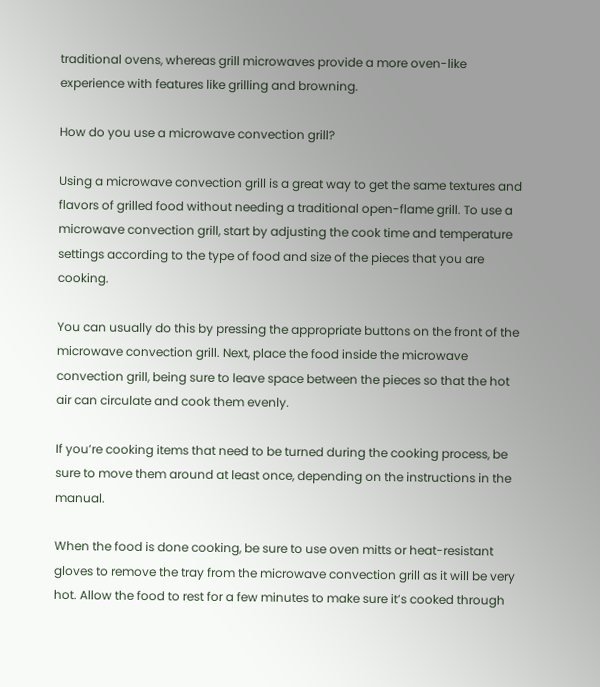traditional ovens, whereas grill microwaves provide a more oven-like experience with features like grilling and browning.

How do you use a microwave convection grill?

Using a microwave convection grill is a great way to get the same textures and flavors of grilled food without needing a traditional open-flame grill. To use a microwave convection grill, start by adjusting the cook time and temperature settings according to the type of food and size of the pieces that you are cooking.

You can usually do this by pressing the appropriate buttons on the front of the microwave convection grill. Next, place the food inside the microwave convection grill, being sure to leave space between the pieces so that the hot air can circulate and cook them evenly.

If you’re cooking items that need to be turned during the cooking process, be sure to move them around at least once, depending on the instructions in the manual.

When the food is done cooking, be sure to use oven mitts or heat-resistant gloves to remove the tray from the microwave convection grill as it will be very hot. Allow the food to rest for a few minutes to make sure it’s cooked through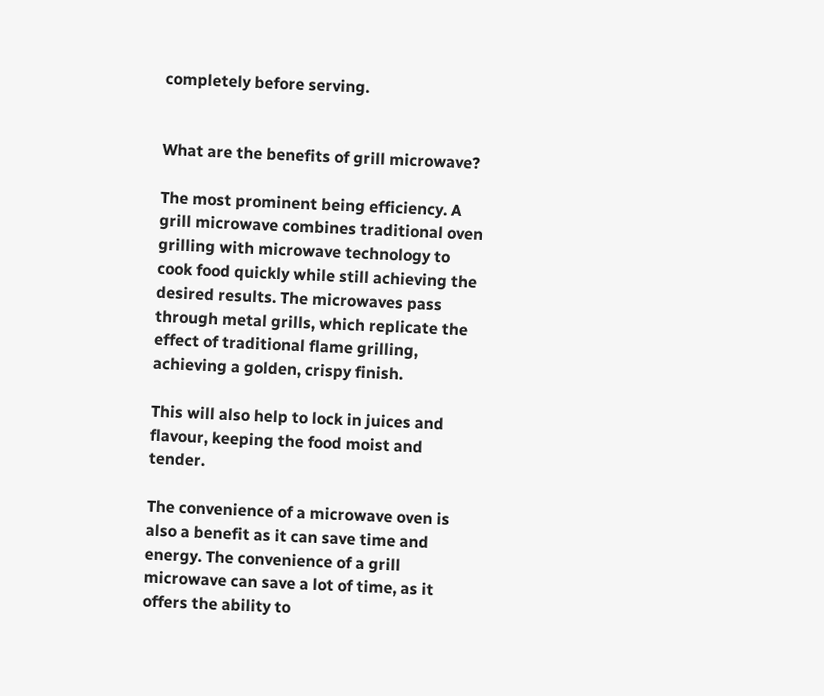completely before serving.


What are the benefits of grill microwave?

The most prominent being efficiency. A grill microwave combines traditional oven grilling with microwave technology to cook food quickly while still achieving the desired results. The microwaves pass through metal grills, which replicate the effect of traditional flame grilling, achieving a golden, crispy finish.

This will also help to lock in juices and flavour, keeping the food moist and tender.

The convenience of a microwave oven is also a benefit as it can save time and energy. The convenience of a grill microwave can save a lot of time, as it offers the ability to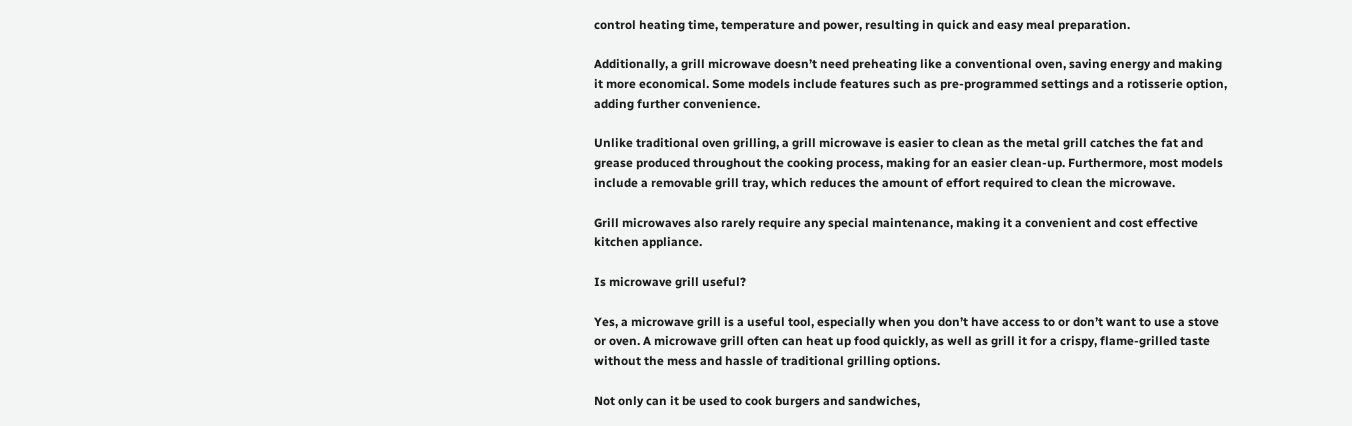control heating time, temperature and power, resulting in quick and easy meal preparation.

Additionally, a grill microwave doesn’t need preheating like a conventional oven, saving energy and making it more economical. Some models include features such as pre-programmed settings and a rotisserie option, adding further convenience.

Unlike traditional oven grilling, a grill microwave is easier to clean as the metal grill catches the fat and grease produced throughout the cooking process, making for an easier clean-up. Furthermore, most models include a removable grill tray, which reduces the amount of effort required to clean the microwave.

Grill microwaves also rarely require any special maintenance, making it a convenient and cost effective kitchen appliance.

Is microwave grill useful?

Yes, a microwave grill is a useful tool, especially when you don’t have access to or don’t want to use a stove or oven. A microwave grill often can heat up food quickly, as well as grill it for a crispy, flame-grilled taste without the mess and hassle of traditional grilling options.

Not only can it be used to cook burgers and sandwiches,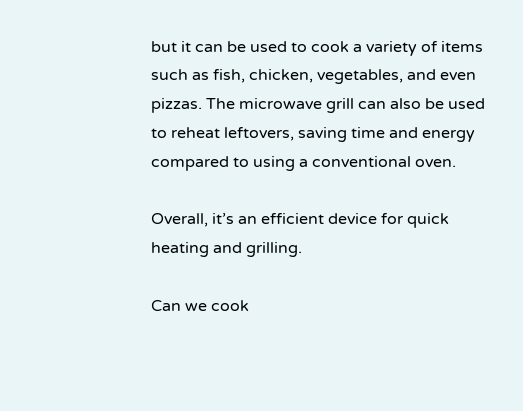but it can be used to cook a variety of items such as fish, chicken, vegetables, and even pizzas. The microwave grill can also be used to reheat leftovers, saving time and energy compared to using a conventional oven.

Overall, it’s an efficient device for quick heating and grilling.

Can we cook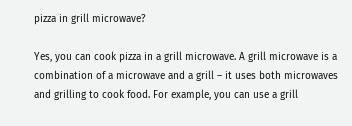pizza in grill microwave?

Yes, you can cook pizza in a grill microwave. A grill microwave is a combination of a microwave and a grill – it uses both microwaves and grilling to cook food. For example, you can use a grill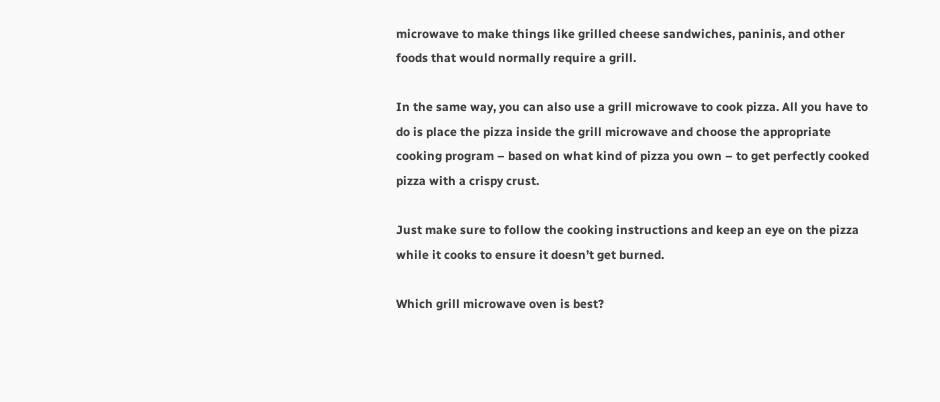microwave to make things like grilled cheese sandwiches, paninis, and other foods that would normally require a grill.

In the same way, you can also use a grill microwave to cook pizza. All you have to do is place the pizza inside the grill microwave and choose the appropriate cooking program – based on what kind of pizza you own – to get perfectly cooked pizza with a crispy crust.

Just make sure to follow the cooking instructions and keep an eye on the pizza while it cooks to ensure it doesn’t get burned.

Which grill microwave oven is best?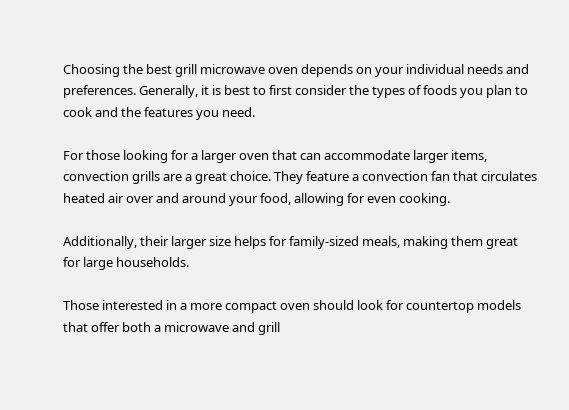Choosing the best grill microwave oven depends on your individual needs and preferences. Generally, it is best to first consider the types of foods you plan to cook and the features you need.

For those looking for a larger oven that can accommodate larger items, convection grills are a great choice. They feature a convection fan that circulates heated air over and around your food, allowing for even cooking.

Additionally, their larger size helps for family-sized meals, making them great for large households.

Those interested in a more compact oven should look for countertop models that offer both a microwave and grill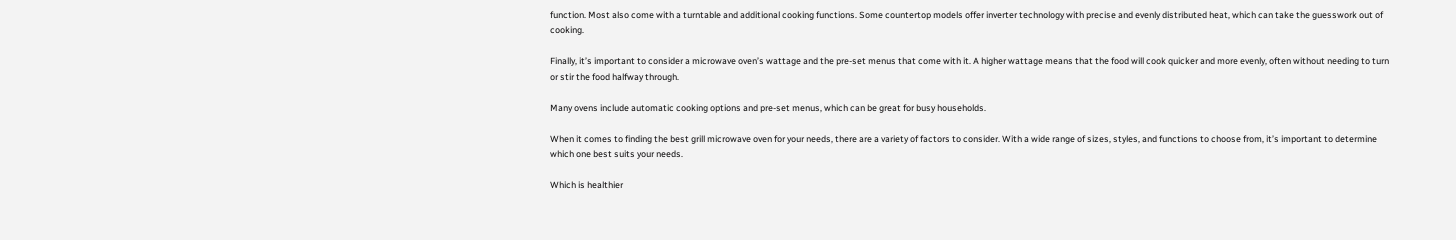function. Most also come with a turntable and additional cooking functions. Some countertop models offer inverter technology with precise and evenly distributed heat, which can take the guesswork out of cooking.

Finally, it’s important to consider a microwave oven’s wattage and the pre-set menus that come with it. A higher wattage means that the food will cook quicker and more evenly, often without needing to turn or stir the food halfway through.

Many ovens include automatic cooking options and pre-set menus, which can be great for busy households.

When it comes to finding the best grill microwave oven for your needs, there are a variety of factors to consider. With a wide range of sizes, styles, and functions to choose from, it’s important to determine which one best suits your needs.

Which is healthier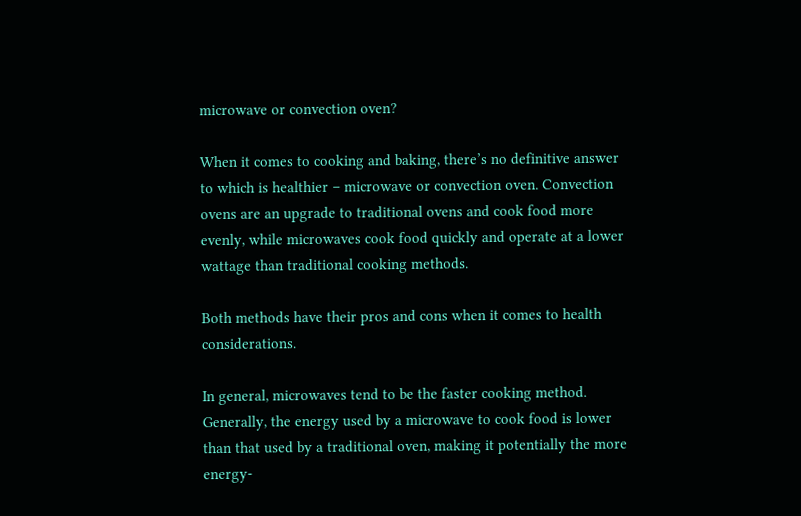microwave or convection oven?

When it comes to cooking and baking, there’s no definitive answer to which is healthier – microwave or convection oven. Convection ovens are an upgrade to traditional ovens and cook food more evenly, while microwaves cook food quickly and operate at a lower wattage than traditional cooking methods.

Both methods have their pros and cons when it comes to health considerations.

In general, microwaves tend to be the faster cooking method. Generally, the energy used by a microwave to cook food is lower than that used by a traditional oven, making it potentially the more energy-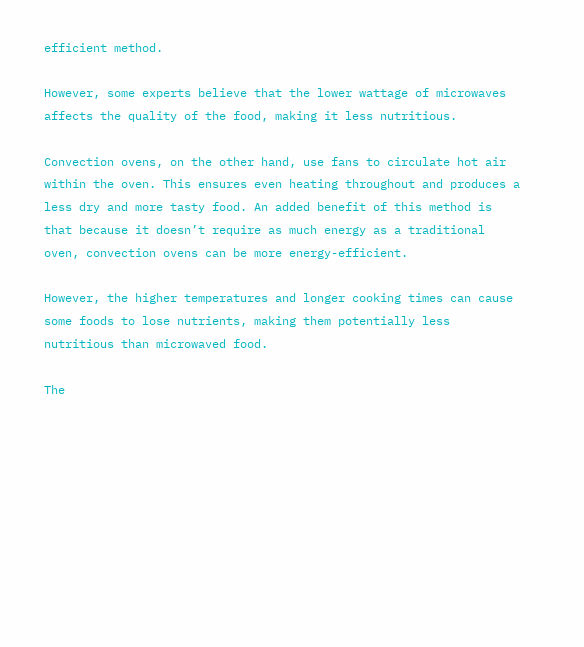efficient method.

However, some experts believe that the lower wattage of microwaves affects the quality of the food, making it less nutritious.

Convection ovens, on the other hand, use fans to circulate hot air within the oven. This ensures even heating throughout and produces a less dry and more tasty food. An added benefit of this method is that because it doesn’t require as much energy as a traditional oven, convection ovens can be more energy-efficient.

However, the higher temperatures and longer cooking times can cause some foods to lose nutrients, making them potentially less nutritious than microwaved food.

The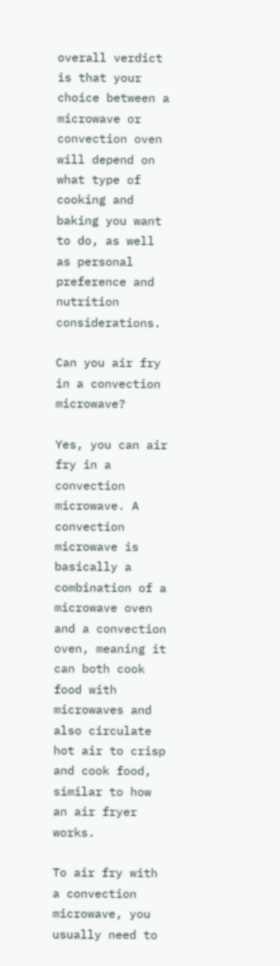overall verdict is that your choice between a microwave or convection oven will depend on what type of cooking and baking you want to do, as well as personal preference and nutrition considerations.

Can you air fry in a convection microwave?

Yes, you can air fry in a convection microwave. A convection microwave is basically a combination of a microwave oven and a convection oven, meaning it can both cook food with microwaves and also circulate hot air to crisp and cook food, similar to how an air fryer works.

To air fry with a convection microwave, you usually need to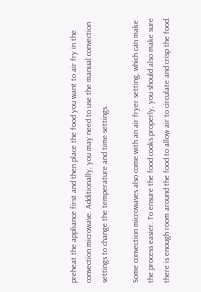preheat the appliance first and then place the food you want to air fry in the convection microwave. Additionally, you may need to use the manual convection settings to change the temperature and time settings.

Some convection microwaves also come with an air fryer setting, which can make the process easier. To ensure the food cooks properly, you should also make sure there is enough room around the food to allow air to circulate and crisp the food.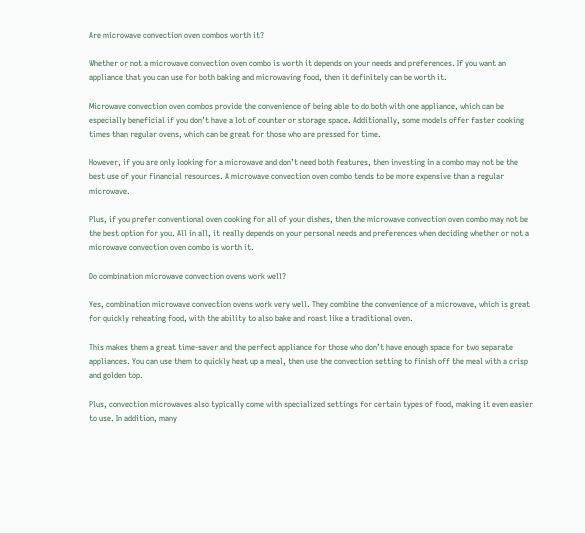Are microwave convection oven combos worth it?

Whether or not a microwave convection oven combo is worth it depends on your needs and preferences. If you want an appliance that you can use for both baking and microwaving food, then it definitely can be worth it.

Microwave convection oven combos provide the convenience of being able to do both with one appliance, which can be especially beneficial if you don’t have a lot of counter or storage space. Additionally, some models offer faster cooking times than regular ovens, which can be great for those who are pressed for time.

However, if you are only looking for a microwave and don’t need both features, then investing in a combo may not be the best use of your financial resources. A microwave convection oven combo tends to be more expensive than a regular microwave.

Plus, if you prefer conventional oven cooking for all of your dishes, then the microwave convection oven combo may not be the best option for you. All in all, it really depends on your personal needs and preferences when deciding whether or not a microwave convection oven combo is worth it.

Do combination microwave convection ovens work well?

Yes, combination microwave convection ovens work very well. They combine the convenience of a microwave, which is great for quickly reheating food, with the ability to also bake and roast like a traditional oven.

This makes them a great time-saver and the perfect appliance for those who don’t have enough space for two separate appliances. You can use them to quickly heat up a meal, then use the convection setting to finish off the meal with a crisp and golden top.

Plus, convection microwaves also typically come with specialized settings for certain types of food, making it even easier to use. In addition, many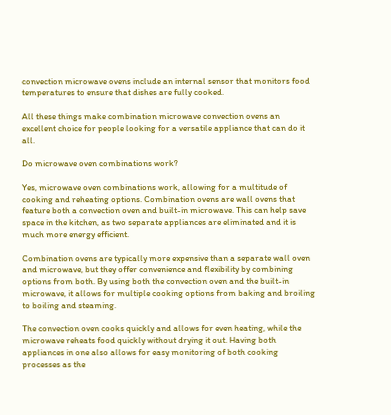convection microwave ovens include an internal sensor that monitors food temperatures to ensure that dishes are fully cooked.

All these things make combination microwave convection ovens an excellent choice for people looking for a versatile appliance that can do it all.

Do microwave oven combinations work?

Yes, microwave oven combinations work, allowing for a multitude of cooking and reheating options. Combination ovens are wall ovens that feature both a convection oven and built-in microwave. This can help save space in the kitchen, as two separate appliances are eliminated and it is much more energy efficient.

Combination ovens are typically more expensive than a separate wall oven and microwave, but they offer convenience and flexibility by combining options from both. By using both the convection oven and the built-in microwave, it allows for multiple cooking options from baking and broiling to boiling and steaming.

The convection oven cooks quickly and allows for even heating, while the microwave reheats food quickly without drying it out. Having both appliances in one also allows for easy monitoring of both cooking processes as the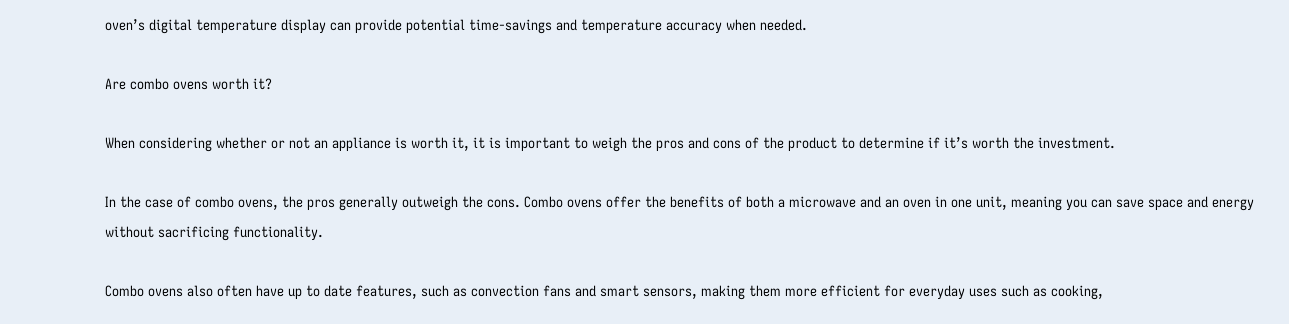oven’s digital temperature display can provide potential time-savings and temperature accuracy when needed.

Are combo ovens worth it?

When considering whether or not an appliance is worth it, it is important to weigh the pros and cons of the product to determine if it’s worth the investment.

In the case of combo ovens, the pros generally outweigh the cons. Combo ovens offer the benefits of both a microwave and an oven in one unit, meaning you can save space and energy without sacrificing functionality.

Combo ovens also often have up to date features, such as convection fans and smart sensors, making them more efficient for everyday uses such as cooking,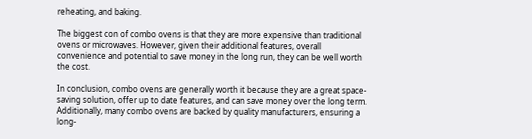reheating, and baking.

The biggest con of combo ovens is that they are more expensive than traditional ovens or microwaves. However, given their additional features, overall convenience and potential to save money in the long run, they can be well worth the cost.

In conclusion, combo ovens are generally worth it because they are a great space-saving solution, offer up to date features, and can save money over the long term. Additionally, many combo ovens are backed by quality manufacturers, ensuring a long-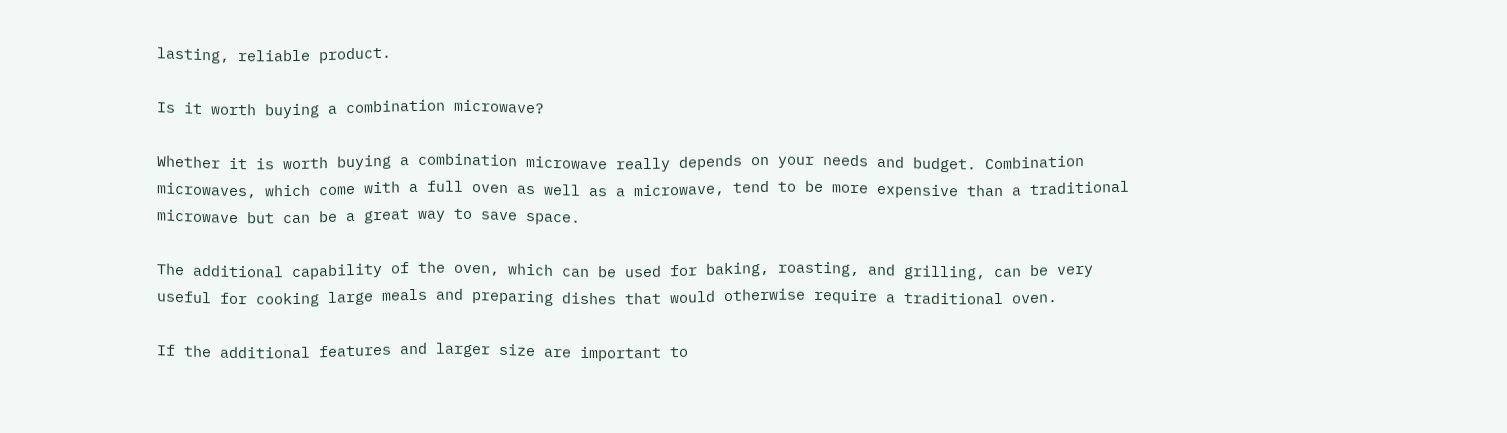lasting, reliable product.

Is it worth buying a combination microwave?

Whether it is worth buying a combination microwave really depends on your needs and budget. Combination microwaves, which come with a full oven as well as a microwave, tend to be more expensive than a traditional microwave but can be a great way to save space.

The additional capability of the oven, which can be used for baking, roasting, and grilling, can be very useful for cooking large meals and preparing dishes that would otherwise require a traditional oven.

If the additional features and larger size are important to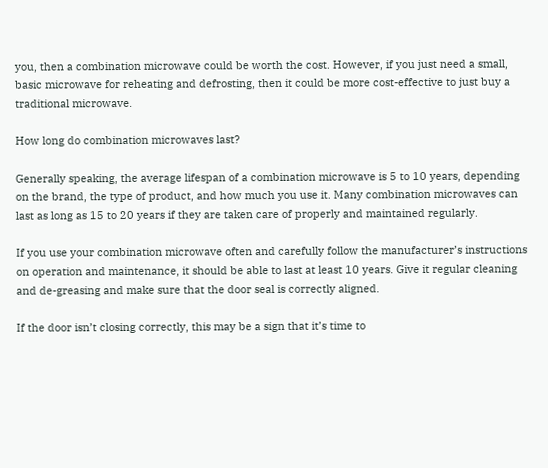you, then a combination microwave could be worth the cost. However, if you just need a small, basic microwave for reheating and defrosting, then it could be more cost-effective to just buy a traditional microwave.

How long do combination microwaves last?

Generally speaking, the average lifespan of a combination microwave is 5 to 10 years, depending on the brand, the type of product, and how much you use it. Many combination microwaves can last as long as 15 to 20 years if they are taken care of properly and maintained regularly.

If you use your combination microwave often and carefully follow the manufacturer’s instructions on operation and maintenance, it should be able to last at least 10 years. Give it regular cleaning and de-greasing and make sure that the door seal is correctly aligned.

If the door isn’t closing correctly, this may be a sign that it’s time to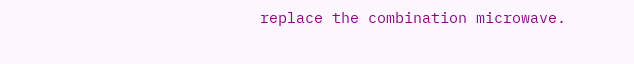replace the combination microwave.